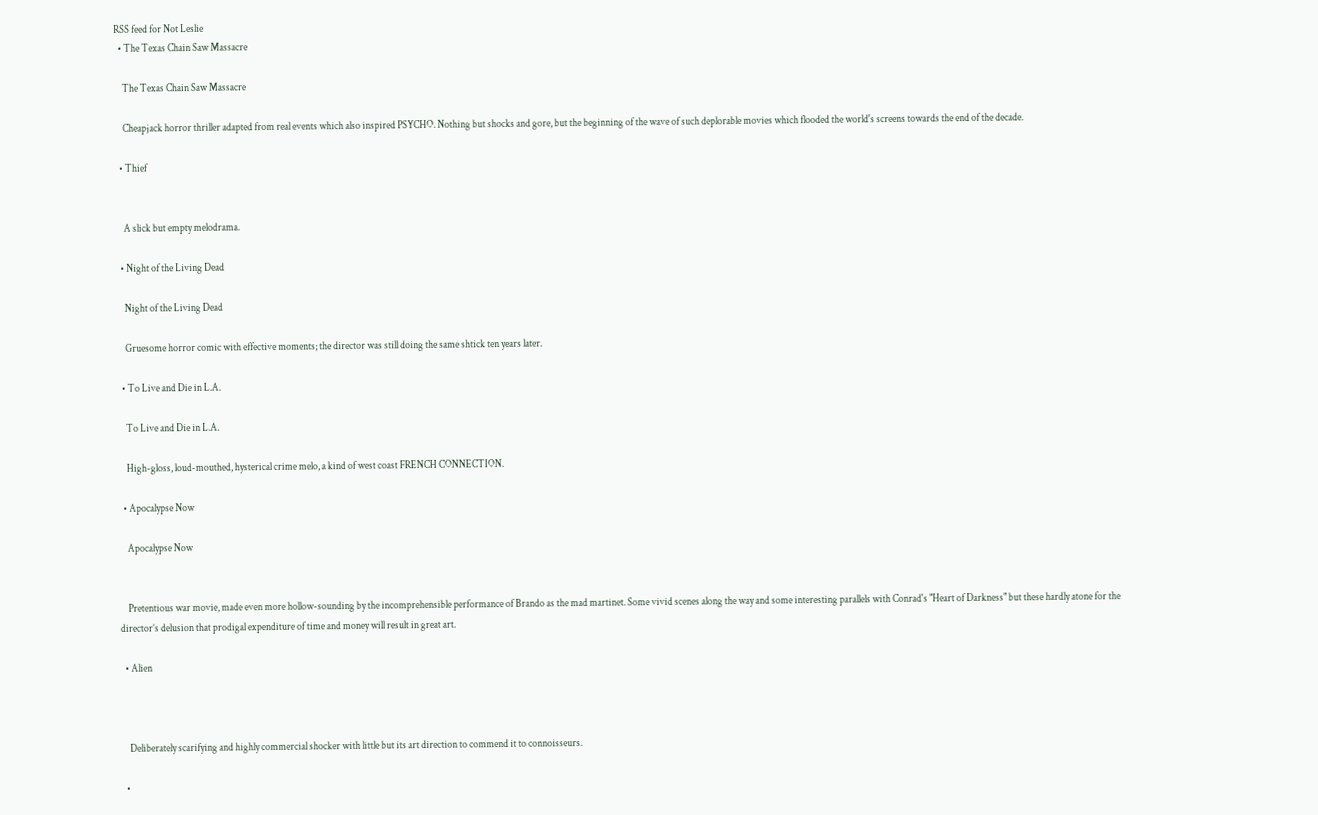RSS feed for Not Leslie
  • The Texas Chain Saw Massacre

    The Texas Chain Saw Massacre

    Cheapjack horror thriller adapted from real events which also inspired PSYCHO. Nothing but shocks and gore, but the beginning of the wave of such deplorable movies which flooded the world's screens towards the end of the decade.

  • Thief


    A slick but empty melodrama.

  • Night of the Living Dead

    Night of the Living Dead

    Gruesome horror comic with effective moments; the director was still doing the same shtick ten years later.

  • To Live and Die in L.A.

    To Live and Die in L.A.

    High-gloss, loud-mouthed, hysterical crime melo, a kind of west coast FRENCH CONNECTION.

  • Apocalypse Now

    Apocalypse Now


    Pretentious war movie, made even more hollow-sounding by the incomprehensible performance of Brando as the mad martinet. Some vivid scenes along the way and some interesting parallels with Conrad's "Heart of Darkness" but these hardly atone for the director’s delusion that prodigal expenditure of time and money will result in great art.

  • Alien



    Deliberately scarifying and highly commercial shocker with little but its art direction to commend it to connoisseurs.

  •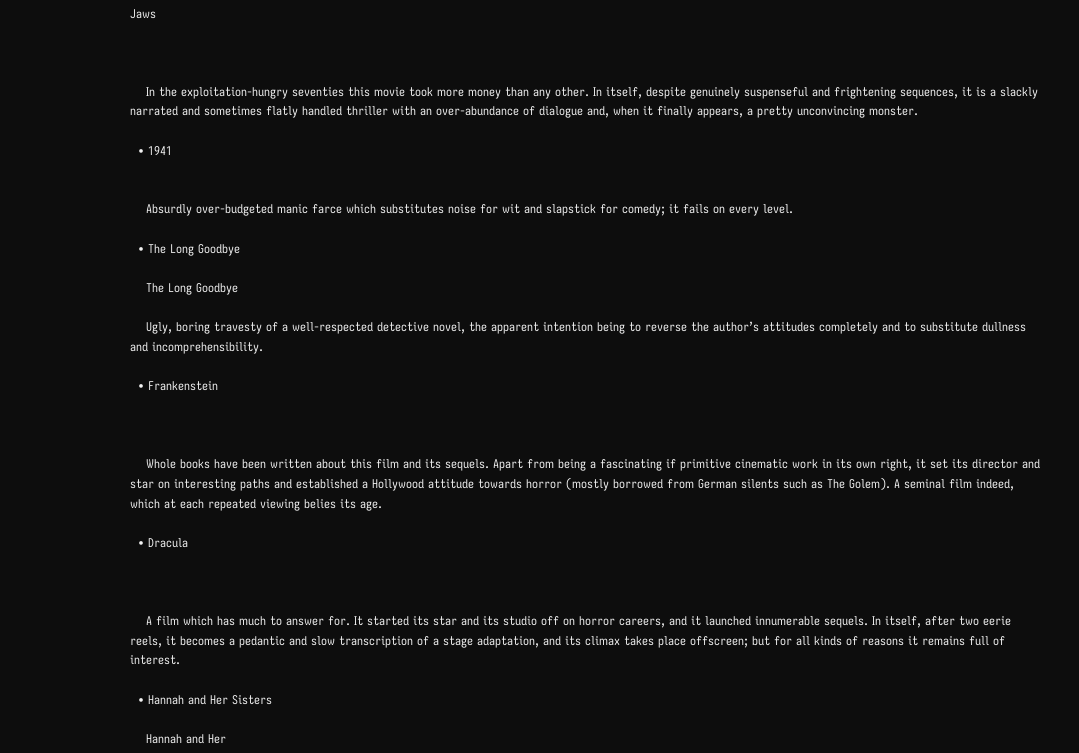Jaws



    In the exploitation-hungry seventies this movie took more money than any other. In itself, despite genuinely suspenseful and frightening sequences, it is a slackly narrated and sometimes flatly handled thriller with an over-abundance of dialogue and, when it finally appears, a pretty unconvincing monster.

  • 1941


    Absurdly over-budgeted manic farce which substitutes noise for wit and slapstick for comedy; it fails on every level.

  • The Long Goodbye

    The Long Goodbye

    Ugly, boring travesty of a well-respected detective novel, the apparent intention being to reverse the author’s attitudes completely and to substitute dullness and incomprehensibility.

  • Frankenstein



    Whole books have been written about this film and its sequels. Apart from being a fascinating if primitive cinematic work in its own right, it set its director and star on interesting paths and established a Hollywood attitude towards horror (mostly borrowed from German silents such as The Golem). A seminal film indeed, which at each repeated viewing belies its age.

  • Dracula



    A film which has much to answer for. It started its star and its studio off on horror careers, and it launched innumerable sequels. In itself, after two eerie reels, it becomes a pedantic and slow transcription of a stage adaptation, and its climax takes place offscreen; but for all kinds of reasons it remains full of interest.

  • Hannah and Her Sisters

    Hannah and Her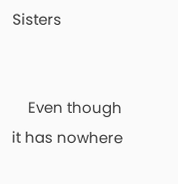Sisters


    Even though it has nowhere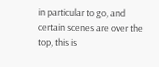in particular to go, and certain scenes are over the top, this is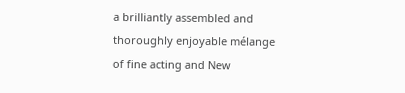a brilliantly assembled and thoroughly enjoyable mélange of fine acting and New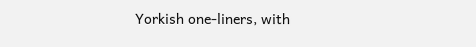Yorkish one-liners, with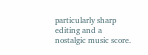particularly sharp editing and a nostalgic music score.